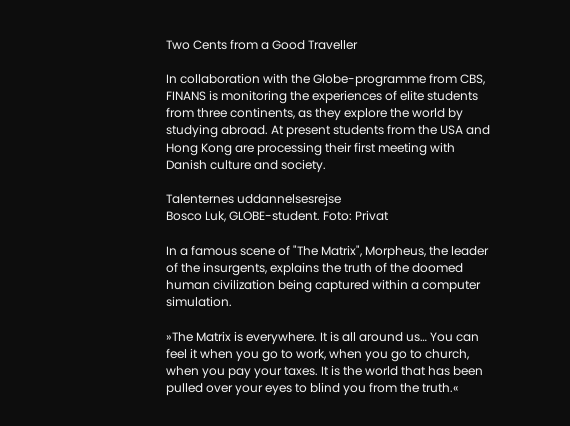Two Cents from a Good Traveller

In collaboration with the Globe-programme from CBS, FINANS is monitoring the experiences of elite students from three continents, as they explore the world by studying abroad. At present students from the USA and Hong Kong are processing their first meeting with Danish culture and society.

Talenternes uddannelsesrejse
Bosco Luk, GLOBE-student. Foto: Privat

In a famous scene of "The Matrix", Morpheus, the leader of the insurgents, explains the truth of the doomed human civilization being captured within a computer simulation.

»The Matrix is everywhere. It is all around us… You can feel it when you go to work, when you go to church, when you pay your taxes. It is the world that has been pulled over your eyes to blind you from the truth.«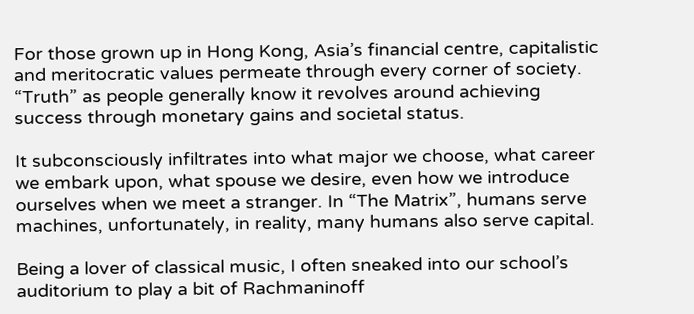For those grown up in Hong Kong, Asia’s financial centre, capitalistic and meritocratic values permeate through every corner of society. “Truth” as people generally know it revolves around achieving success through monetary gains and societal status.

It subconsciously infiltrates into what major we choose, what career we embark upon, what spouse we desire, even how we introduce ourselves when we meet a stranger. In “The Matrix”, humans serve machines, unfortunately, in reality, many humans also serve capital.

Being a lover of classical music, I often sneaked into our school’s auditorium to play a bit of Rachmaninoff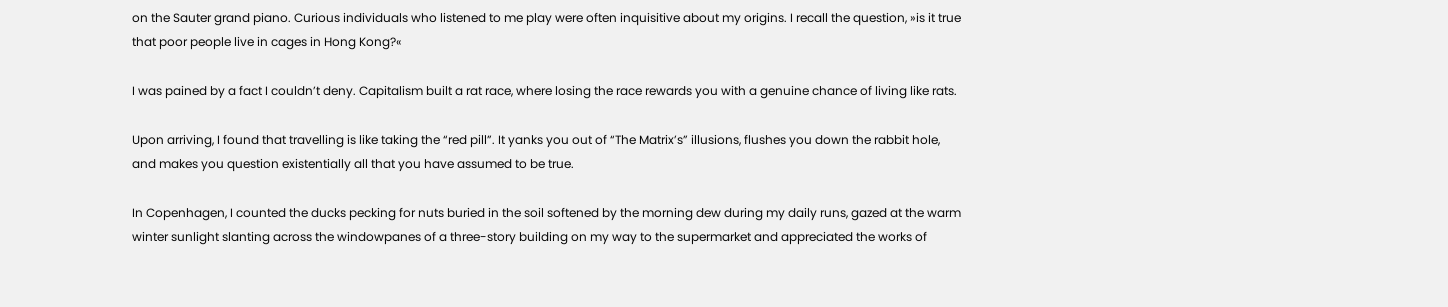on the Sauter grand piano. Curious individuals who listened to me play were often inquisitive about my origins. I recall the question, »is it true that poor people live in cages in Hong Kong?«

I was pained by a fact I couldn’t deny. Capitalism built a rat race, where losing the race rewards you with a genuine chance of living like rats.

Upon arriving, I found that travelling is like taking the “red pill”. It yanks you out of “The Matrix’s” illusions, flushes you down the rabbit hole, and makes you question existentially all that you have assumed to be true.

In Copenhagen, I counted the ducks pecking for nuts buried in the soil softened by the morning dew during my daily runs, gazed at the warm winter sunlight slanting across the windowpanes of a three-story building on my way to the supermarket and appreciated the works of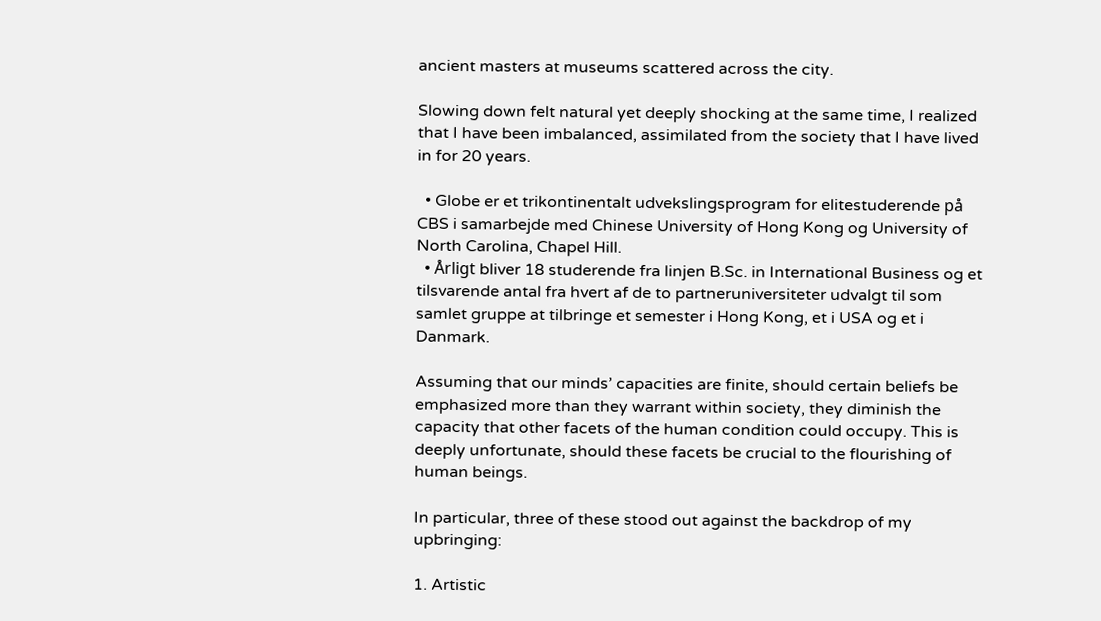ancient masters at museums scattered across the city.

Slowing down felt natural yet deeply shocking at the same time, I realized that I have been imbalanced, assimilated from the society that I have lived in for 20 years.

  • Globe er et trikontinentalt udvekslingsprogram for elitestuderende på CBS i samarbejde med Chinese University of Hong Kong og University of North Carolina, Chapel Hill.
  • Årligt bliver 18 studerende fra linjen B.Sc. in International Business og et tilsvarende antal fra hvert af de to partneruniversiteter udvalgt til som samlet gruppe at tilbringe et semester i Hong Kong, et i USA og et i Danmark.

Assuming that our minds’ capacities are finite, should certain beliefs be emphasized more than they warrant within society, they diminish the capacity that other facets of the human condition could occupy. This is deeply unfortunate, should these facets be crucial to the flourishing of human beings.

In particular, three of these stood out against the backdrop of my upbringing:

1. Artistic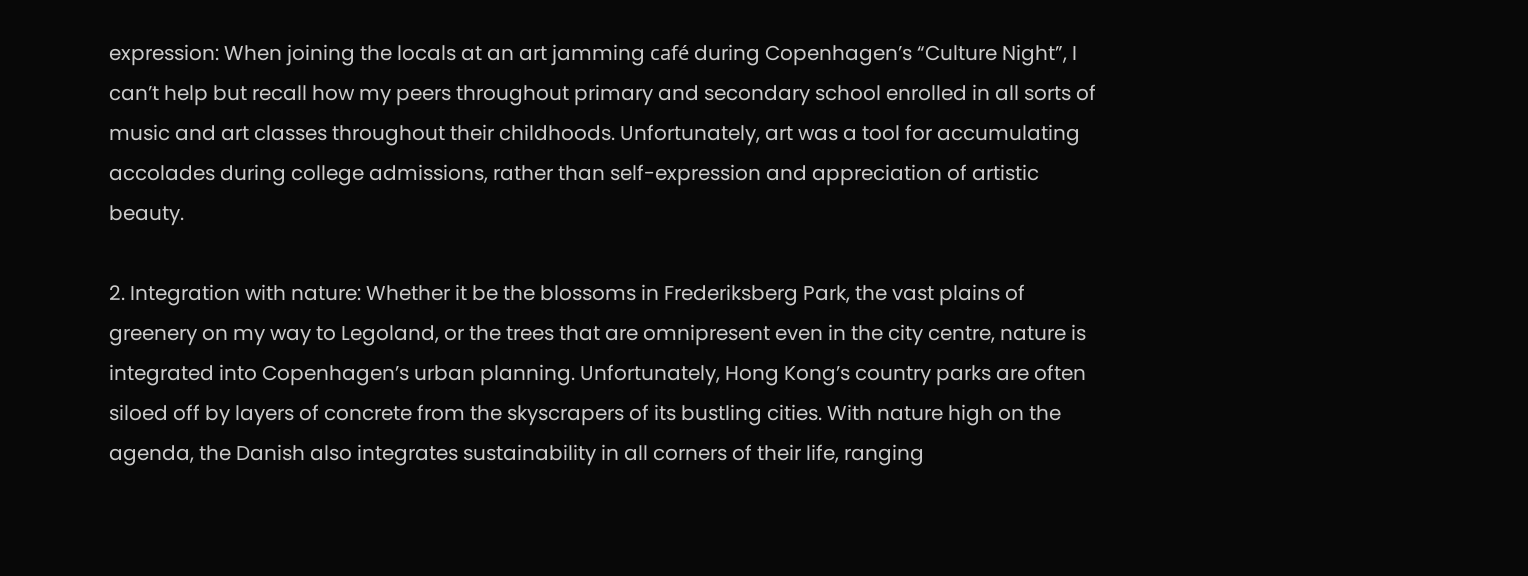expression: When joining the locals at an art jamming café during Copenhagen’s “Culture Night”, I can’t help but recall how my peers throughout primary and secondary school enrolled in all sorts of music and art classes throughout their childhoods. Unfortunately, art was a tool for accumulating accolades during college admissions, rather than self-expression and appreciation of artistic beauty.

2. Integration with nature: Whether it be the blossoms in Frederiksberg Park, the vast plains of greenery on my way to Legoland, or the trees that are omnipresent even in the city centre, nature is integrated into Copenhagen’s urban planning. Unfortunately, Hong Kong’s country parks are often siloed off by layers of concrete from the skyscrapers of its bustling cities. With nature high on the agenda, the Danish also integrates sustainability in all corners of their life, ranging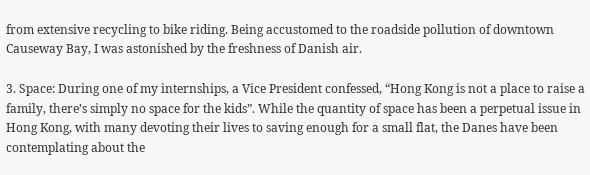from extensive recycling to bike riding. Being accustomed to the roadside pollution of downtown Causeway Bay, I was astonished by the freshness of Danish air.

3. Space: During one of my internships, a Vice President confessed, “Hong Kong is not a place to raise a family, there’s simply no space for the kids”. While the quantity of space has been a perpetual issue in Hong Kong, with many devoting their lives to saving enough for a small flat, the Danes have been contemplating about the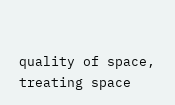quality of space, treating space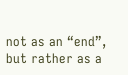not as an “end”, but rather as a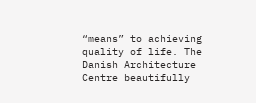“means” to achieving quality of life. The Danish Architecture Centre beautifully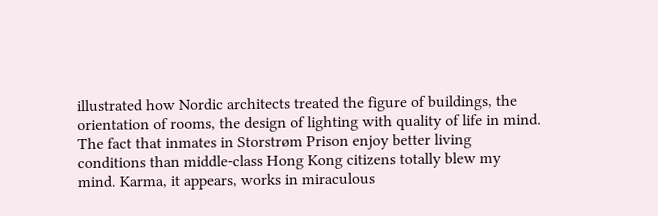illustrated how Nordic architects treated the figure of buildings, the orientation of rooms, the design of lighting with quality of life in mind. The fact that inmates in Storstrøm Prison enjoy better living conditions than middle-class Hong Kong citizens totally blew my mind. Karma, it appears, works in miraculous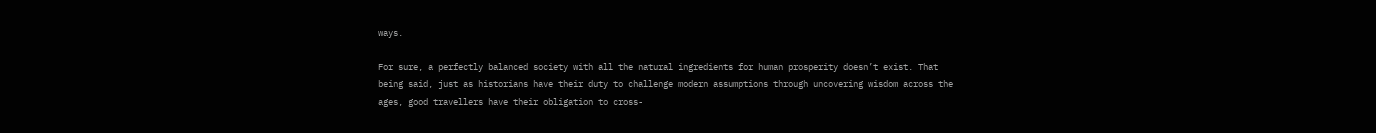ways.

For sure, a perfectly balanced society with all the natural ingredients for human prosperity doesn’t exist. That being said, just as historians have their duty to challenge modern assumptions through uncovering wisdom across the ages, good travellers have their obligation to cross-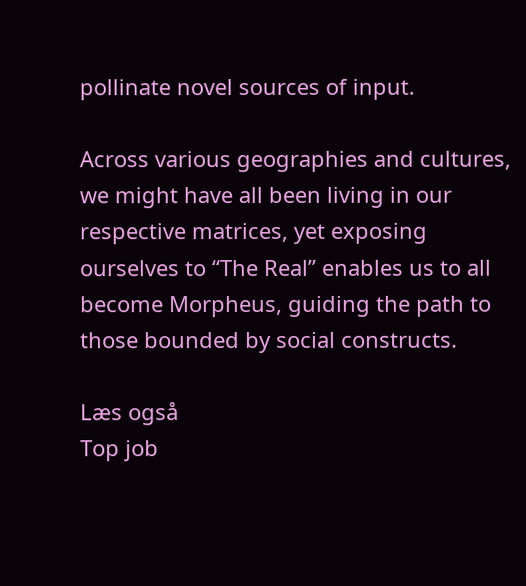pollinate novel sources of input.

Across various geographies and cultures, we might have all been living in our respective matrices, yet exposing ourselves to “The Real” enables us to all become Morpheus, guiding the path to those bounded by social constructs.

Læs også
Top job